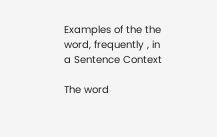Examples of the the word, frequently , in a Sentence Context

The word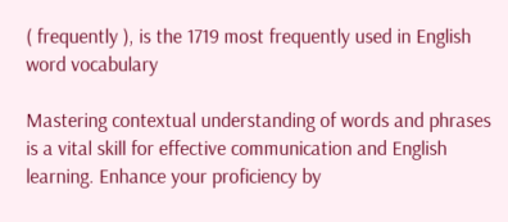( frequently ), is the 1719 most frequently used in English word vocabulary

Mastering contextual understanding of words and phrases is a vital skill for effective communication and English learning. Enhance your proficiency by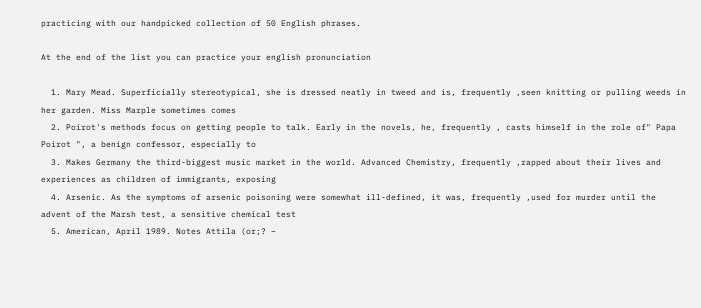practicing with our handpicked collection of 50 English phrases.

At the end of the list you can practice your english pronunciation

  1. Mary Mead. Superficially stereotypical, she is dressed neatly in tweed and is, frequently ,seen knitting or pulling weeds in her garden. Miss Marple sometimes comes
  2. Poirot's methods focus on getting people to talk. Early in the novels, he, frequently , casts himself in the role of" Papa Poirot ", a benign confessor, especially to
  3. Makes Germany the third-biggest music market in the world. Advanced Chemistry, frequently ,rapped about their lives and experiences as children of immigrants, exposing
  4. Arsenic. As the symptoms of arsenic poisoning were somewhat ill-defined, it was, frequently ,used for murder until the advent of the Marsh test, a sensitive chemical test
  5. American, April 1989. Notes Attila (or;? –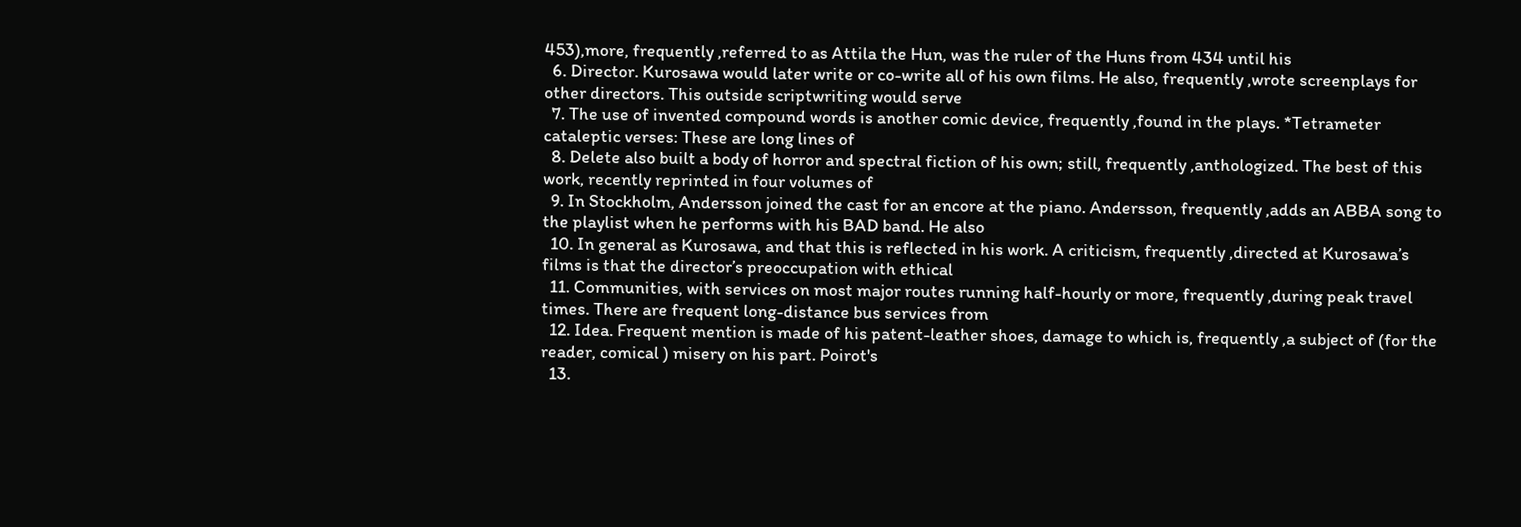453),more, frequently ,referred to as Attila the Hun, was the ruler of the Huns from 434 until his
  6. Director. Kurosawa would later write or co-write all of his own films. He also, frequently ,wrote screenplays for other directors. This outside scriptwriting would serve
  7. The use of invented compound words is another comic device, frequently ,found in the plays. *Tetrameter cataleptic verses: These are long lines of
  8. Delete also built a body of horror and spectral fiction of his own; still, frequently ,anthologized. The best of this work, recently reprinted in four volumes of
  9. In Stockholm, Andersson joined the cast for an encore at the piano. Andersson, frequently ,adds an ABBA song to the playlist when he performs with his BAD band. He also
  10. In general as Kurosawa, and that this is reflected in his work. A criticism, frequently ,directed at Kurosawa’s films is that the director’s preoccupation with ethical
  11. Communities, with services on most major routes running half-hourly or more, frequently ,during peak travel times. There are frequent long-distance bus services from
  12. Idea. Frequent mention is made of his patent-leather shoes, damage to which is, frequently ,a subject of (for the reader, comical ) misery on his part. Poirot's
  13.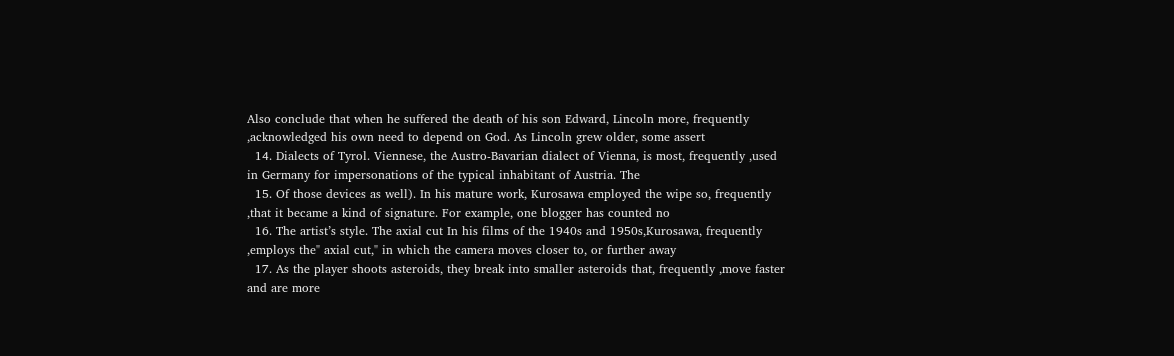Also conclude that when he suffered the death of his son Edward, Lincoln more, frequently ,acknowledged his own need to depend on God. As Lincoln grew older, some assert
  14. Dialects of Tyrol. Viennese, the Austro-Bavarian dialect of Vienna, is most, frequently ,used in Germany for impersonations of the typical inhabitant of Austria. The
  15. Of those devices as well). In his mature work, Kurosawa employed the wipe so, frequently ,that it became a kind of signature. For example, one blogger has counted no
  16. The artist’s style. The axial cut In his films of the 1940s and 1950s,Kurosawa, frequently ,employs the" axial cut," in which the camera moves closer to, or further away
  17. As the player shoots asteroids, they break into smaller asteroids that, frequently ,move faster and are more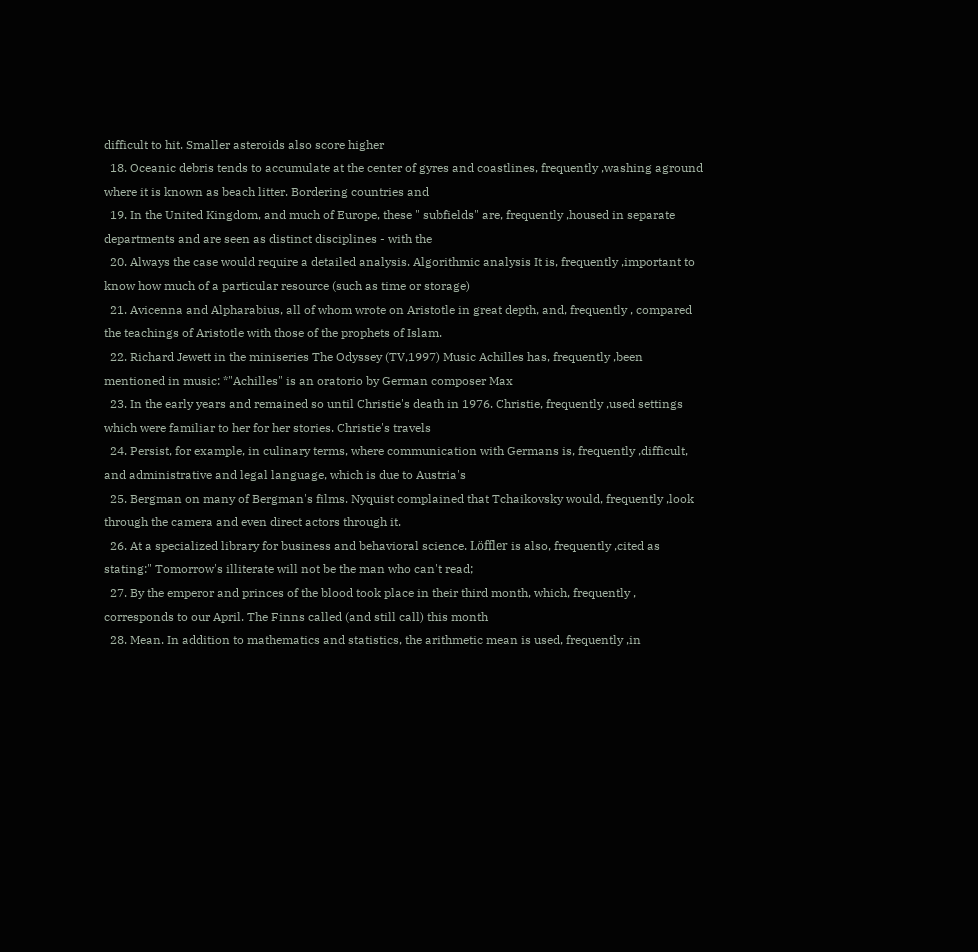difficult to hit. Smaller asteroids also score higher
  18. Oceanic debris tends to accumulate at the center of gyres and coastlines, frequently ,washing aground where it is known as beach litter. Bordering countries and
  19. In the United Kingdom, and much of Europe, these " subfields" are, frequently ,housed in separate departments and are seen as distinct disciplines - with the
  20. Always the case would require a detailed analysis. Algorithmic analysis It is, frequently ,important to know how much of a particular resource (such as time or storage)
  21. Avicenna and Alpharabius, all of whom wrote on Aristotle in great depth, and, frequently , compared the teachings of Aristotle with those of the prophets of Islam.
  22. Richard Jewett in the miniseries The Odyssey (TV,1997) Music Achilles has, frequently ,been mentioned in music: *"Achilles" is an oratorio by German composer Max
  23. In the early years and remained so until Christie's death in 1976. Christie, frequently ,used settings which were familiar to her for her stories. Christie's travels
  24. Persist, for example, in culinary terms, where communication with Germans is, frequently ,difficult, and administrative and legal language, which is due to Austria's
  25. Bergman on many of Bergman's films. Nyquist complained that Tchaikovsky would, frequently ,look through the camera and even direct actors through it.
  26. At a specialized library for business and behavioral science. Löffler is also, frequently ,cited as stating:" Tomorrow's illiterate will not be the man who can't read;
  27. By the emperor and princes of the blood took place in their third month, which, frequently , corresponds to our April. The Finns called (and still call) this month
  28. Mean. In addition to mathematics and statistics, the arithmetic mean is used, frequently ,in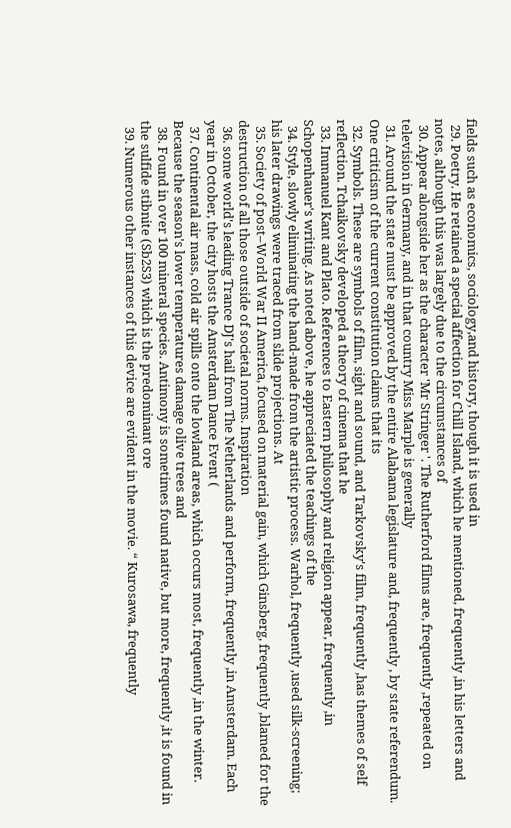fields such as economics, sociology,and history, though it is used in
  29. Poetry. He retained a special affection for Chill Island, which he mentioned, frequently ,in his letters and notes, although this was largely due to the circumstances of
  30. Appear alongside her as the character 'Mr Stringer '. The Rutherford films are, frequently ,repeated on television in Germany, and in that country Miss Marple is generally
  31. Around the state must be approved by the entire Alabama legislature and, frequently , by state referendum. One criticism of the current constitution claims that its
  32. Symbols. These are symbols of film, sight and sound, and Tarkovsky's film, frequently ,has themes of self reflection. Tchaikovsky developed a theory of cinema that he
  33. Immanuel Kant and Plato. References to Eastern philosophy and religion appear, frequently ,in Schopenhauer's writing. As noted above, he appreciated the teachings of the
  34. Style, slowly eliminating the hand-made from the artistic process. Warhol, frequently ,used silk-screening; his later drawings were traced from slide projections. At
  35. Society of post–World War II America, focused on material gain, which Ginsberg, frequently ,blamed for the destruction of all those outside of societal norms. Inspiration
  36. some world's leading Trance DJ's hail from The Netherlands and perform, frequently ,in Amsterdam. Each year in October, the city hosts the Amsterdam Dance Event (
  37. Continental air mass, cold air spills onto the lowland areas, which occurs most, frequently ,in the winter. Because the season's lower temperatures damage olive trees and
  38. Found in over 100 mineral species. Antimony is sometimes found native, but more, frequently ,it is found in the sulfide stibnite (Sb2S3) which is the predominant ore
  39. Numerous other instances of this device are evident in the movie. “ Kurosawa, frequently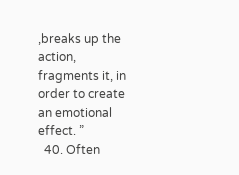,breaks up the action, fragments it, in order to create an emotional effect. ”
  40. Often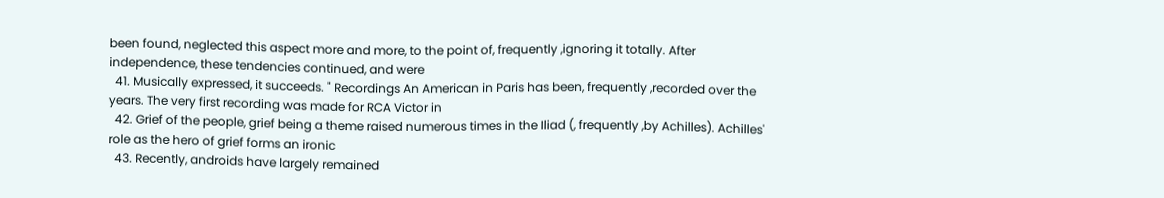been found, neglected this aspect more and more, to the point of, frequently ,ignoring it totally. After independence, these tendencies continued, and were
  41. Musically expressed, it succeeds. " Recordings An American in Paris has been, frequently ,recorded over the years. The very first recording was made for RCA Victor in
  42. Grief of the people, grief being a theme raised numerous times in the Iliad (, frequently ,by Achilles). Achilles' role as the hero of grief forms an ironic
  43. Recently, androids have largely remained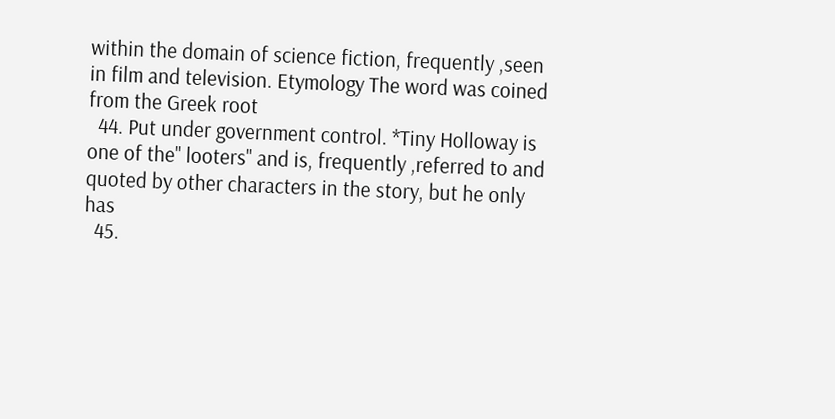within the domain of science fiction, frequently ,seen in film and television. Etymology The word was coined from the Greek root
  44. Put under government control. *Tiny Holloway is one of the" looters" and is, frequently ,referred to and quoted by other characters in the story, but he only has
  45.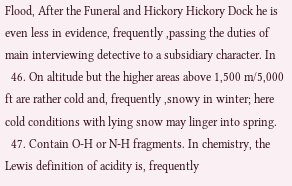Flood, After the Funeral and Hickory Hickory Dock he is even less in evidence, frequently ,passing the duties of main interviewing detective to a subsidiary character. In
  46. On altitude but the higher areas above 1,500 m/5,000 ft are rather cold and, frequently ,snowy in winter; here cold conditions with lying snow may linger into spring.
  47. Contain O-H or N-H fragments. In chemistry, the Lewis definition of acidity is, frequently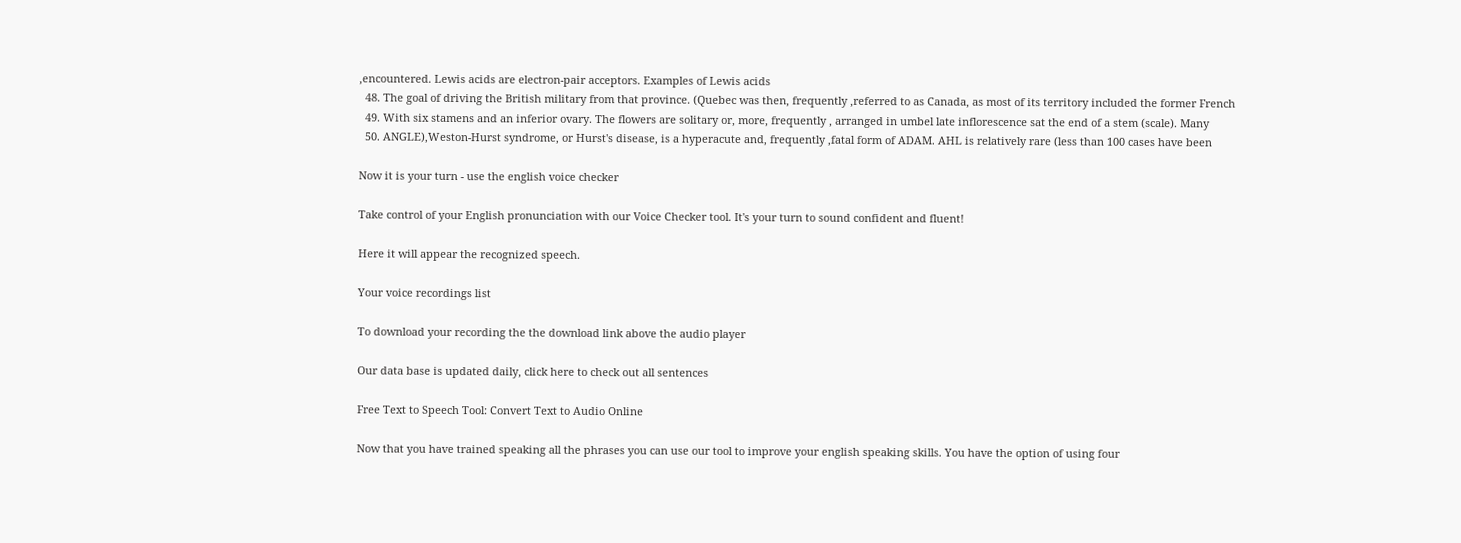,encountered. Lewis acids are electron-pair acceptors. Examples of Lewis acids
  48. The goal of driving the British military from that province. (Quebec was then, frequently ,referred to as Canada, as most of its territory included the former French
  49. With six stamens and an inferior ovary. The flowers are solitary or, more, frequently , arranged in umbel late inflorescence sat the end of a stem (scale). Many
  50. ANGLE),Weston-Hurst syndrome, or Hurst's disease, is a hyperacute and, frequently ,fatal form of ADAM. AHL is relatively rare (less than 100 cases have been

Now it is your turn - use the english voice checker

Take control of your English pronunciation with our Voice Checker tool. It's your turn to sound confident and fluent!

Here it will appear the recognized speech.

Your voice recordings list

To download your recording the the download link above the audio player

Our data base is updated daily, click here to check out all sentences

Free Text to Speech Tool: Convert Text to Audio Online

Now that you have trained speaking all the phrases you can use our tool to improve your english speaking skills. You have the option of using four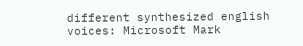different synthesized english voices: Microsoft Mark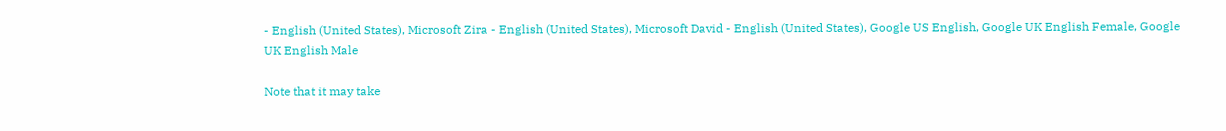- English (United States), Microsoft Zira - English (United States), Microsoft David - English (United States), Google US English, Google UK English Female, Google UK English Male

Note that it may take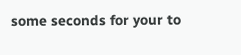some seconds for your to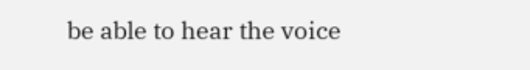be able to hear the voice